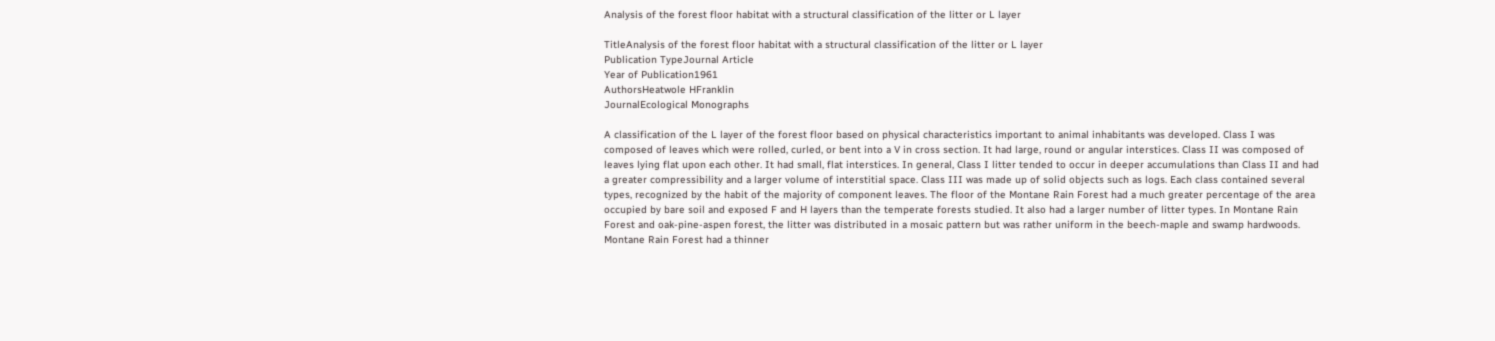Analysis of the forest floor habitat with a structural classification of the litter or L layer

TitleAnalysis of the forest floor habitat with a structural classification of the litter or L layer
Publication TypeJournal Article
Year of Publication1961
AuthorsHeatwole HFranklin
JournalEcological Monographs

A classification of the L layer of the forest floor based on physical characteristics important to animal inhabitants was developed. Class I was composed of leaves which were rolled, curled, or bent into a V in cross section. It had large, round or angular interstices. Class II was composed of leaves lying flat upon each other. It had small, flat interstices. In general, Class I litter tended to occur in deeper accumulations than Class II and had a greater compressibility and a larger volume of interstitial space. Class III was made up of solid objects such as logs. Each class contained several types, recognized by the habit of the majority of component leaves. The floor of the Montane Rain Forest had a much greater percentage of the area occupied by bare soil and exposed F and H layers than the temperate forests studied. It also had a larger number of litter types. In Montane Rain Forest and oak-pine-aspen forest, the litter was distributed in a mosaic pattern but was rather uniform in the beech-maple and swamp hardwoods. Montane Rain Forest had a thinner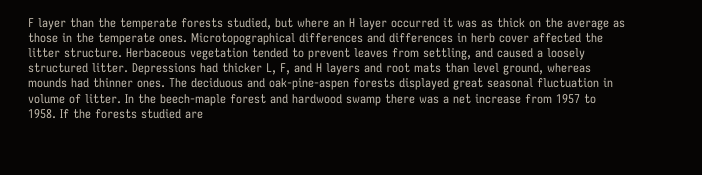F layer than the temperate forests studied, but where an H layer occurred it was as thick on the average as those in the temperate ones. Microtopographical differences and differences in herb cover affected the litter structure. Herbaceous vegetation tended to prevent leaves from settling, and caused a loosely structured litter. Depressions had thicker L, F, and H layers and root mats than level ground, whereas mounds had thinner ones. The deciduous and oak-pine-aspen forests displayed great seasonal fluctuation in volume of litter. In the beech-maple forest and hardwood swamp there was a net increase from 1957 to 1958. If the forests studied are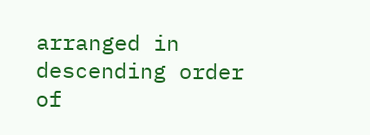arranged in descending order of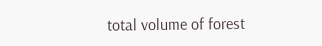total volume of forest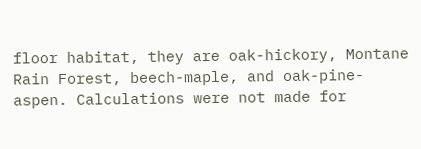floor habitat, they are oak-hickory, Montane Rain Forest, beech-maple, and oak-pine-aspen. Calculations were not made for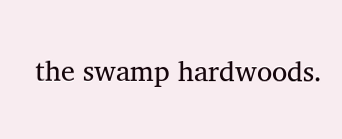the swamp hardwoods.